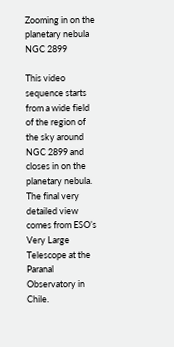Zooming in on the planetary nebula NGC 2899

This video sequence starts from a wide field of the region of the sky around NGC 2899 and closes in on the planetary nebula. The final very detailed view comes from ESO’s Very Large Telescope at the Paranal Observatory in Chile.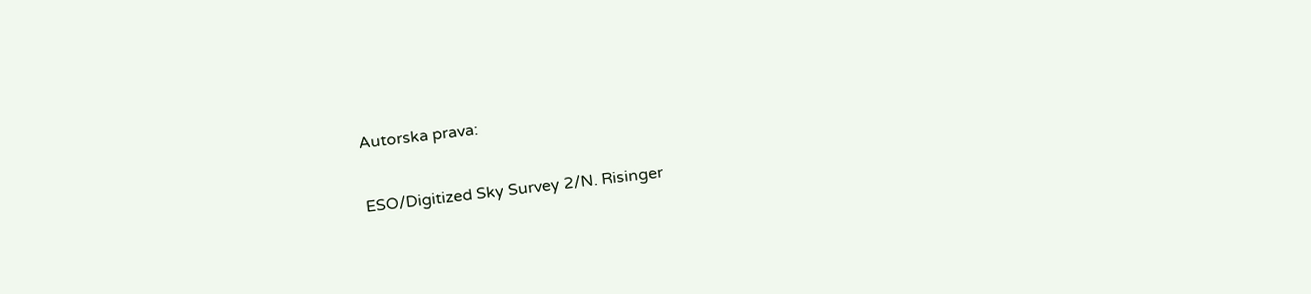Autorska prava:

ESO/Digitized Sky Survey 2/N. Risinger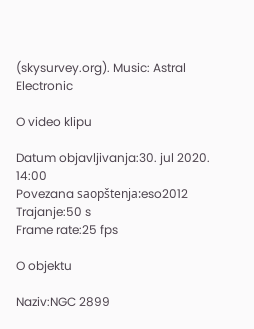(skysurvey.org). Music: Astral Electronic

O video klipu

Datum objavljivanja:30. jul 2020. 14:00
Povezana saopštenja:eso2012
Trajanje:50 s
Frame rate:25 fps

O objektu

Naziv:NGC 2899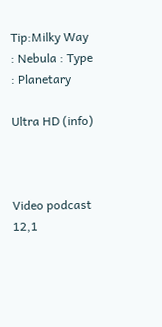Tip:Milky Way : Nebula : Type : Planetary

Ultra HD (info)



Video podcast
12,1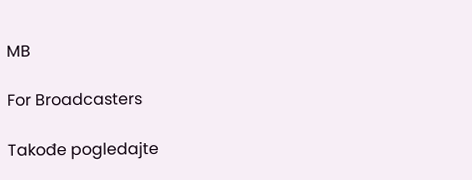MB

For Broadcasters

Takođe pogledajte